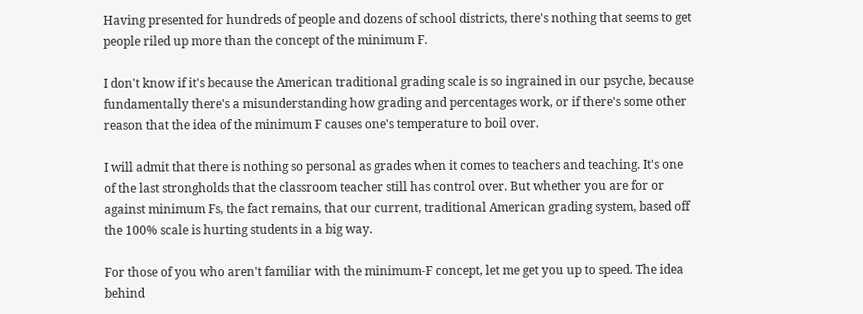Having presented for hundreds of people and dozens of school districts, there's nothing that seems to get people riled up more than the concept of the minimum F.

I don't know if it's because the American traditional grading scale is so ingrained in our psyche, because fundamentally there's a misunderstanding how grading and percentages work, or if there's some other reason that the idea of the minimum F causes one's temperature to boil over.

I will admit that there is nothing so personal as grades when it comes to teachers and teaching. It's one of the last strongholds that the classroom teacher still has control over. But whether you are for or against minimum Fs, the fact remains, that our current, traditional American grading system, based off the 100% scale is hurting students in a big way.

For those of you who aren't familiar with the minimum-F concept, let me get you up to speed. The idea behind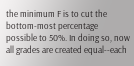the minimum F is to cut the bottom-most percentage possible to 50%. In doing so, now all grades are created equal--each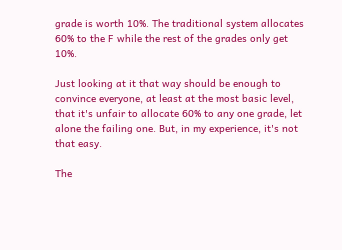grade is worth 10%. The traditional system allocates 60% to the F while the rest of the grades only get 10%.

Just looking at it that way should be enough to convince everyone, at least at the most basic level, that it's unfair to allocate 60% to any one grade, let alone the failing one. But, in my experience, it's not that easy.

The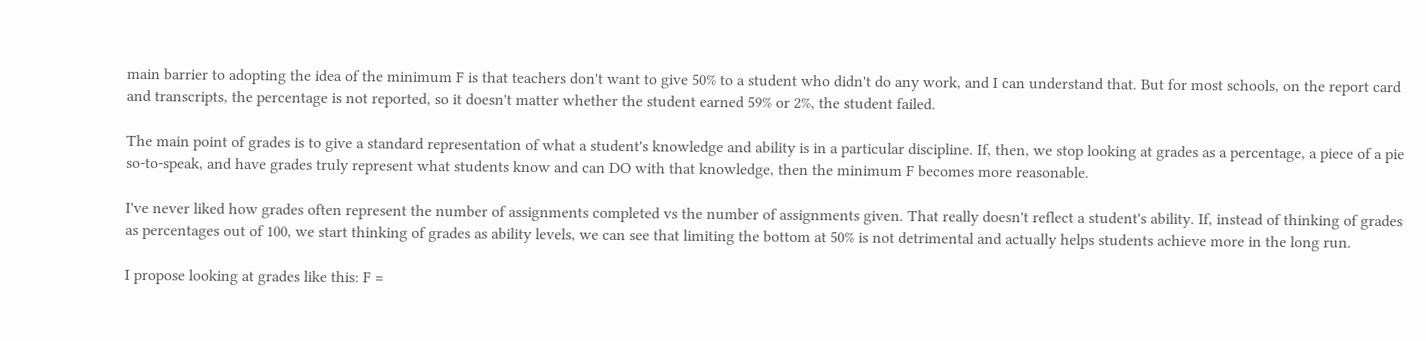main barrier to adopting the idea of the minimum F is that teachers don't want to give 50% to a student who didn't do any work, and I can understand that. But for most schools, on the report card and transcripts, the percentage is not reported, so it doesn't matter whether the student earned 59% or 2%, the student failed.

The main point of grades is to give a standard representation of what a student's knowledge and ability is in a particular discipline. If, then, we stop looking at grades as a percentage, a piece of a pie so-to-speak, and have grades truly represent what students know and can DO with that knowledge, then the minimum F becomes more reasonable.

I've never liked how grades often represent the number of assignments completed vs the number of assignments given. That really doesn't reflect a student's ability. If, instead of thinking of grades as percentages out of 100, we start thinking of grades as ability levels, we can see that limiting the bottom at 50% is not detrimental and actually helps students achieve more in the long run.

I propose looking at grades like this: F =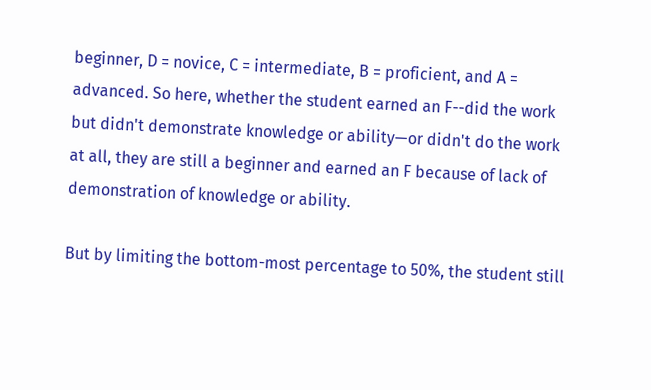beginner, D = novice, C = intermediate, B = proficient, and A = advanced. So here, whether the student earned an F--did the work but didn't demonstrate knowledge or ability—or didn't do the work at all, they are still a beginner and earned an F because of lack of demonstration of knowledge or ability.

But by limiting the bottom-most percentage to 50%, the student still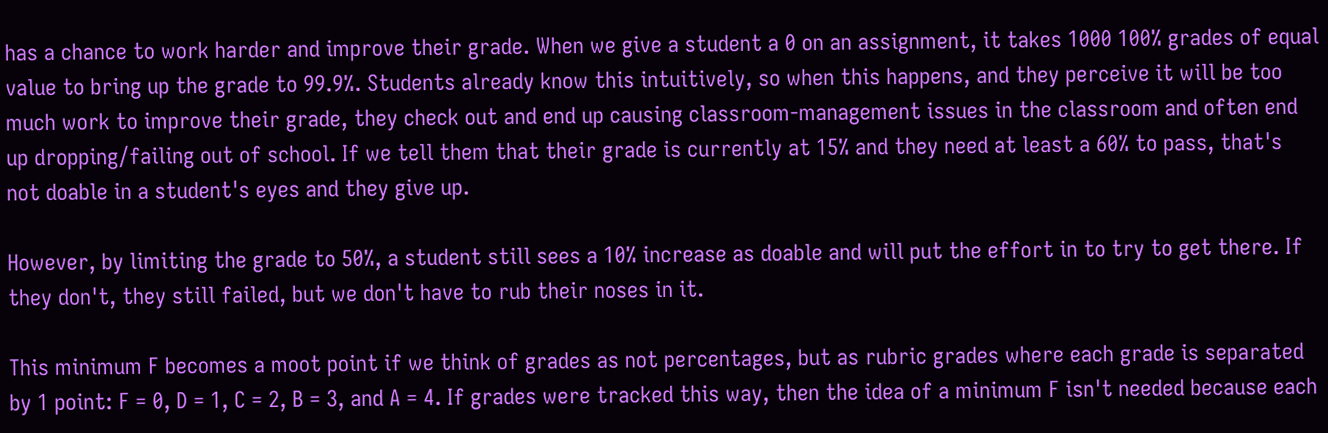has a chance to work harder and improve their grade. When we give a student a 0 on an assignment, it takes 1000 100% grades of equal value to bring up the grade to 99.9%. Students already know this intuitively, so when this happens, and they perceive it will be too much work to improve their grade, they check out and end up causing classroom-management issues in the classroom and often end up dropping/failing out of school. If we tell them that their grade is currently at 15% and they need at least a 60% to pass, that's not doable in a student's eyes and they give up.

However, by limiting the grade to 50%, a student still sees a 10% increase as doable and will put the effort in to try to get there. If they don't, they still failed, but we don't have to rub their noses in it.

This minimum F becomes a moot point if we think of grades as not percentages, but as rubric grades where each grade is separated by 1 point: F = 0, D = 1, C = 2, B = 3, and A = 4. If grades were tracked this way, then the idea of a minimum F isn't needed because each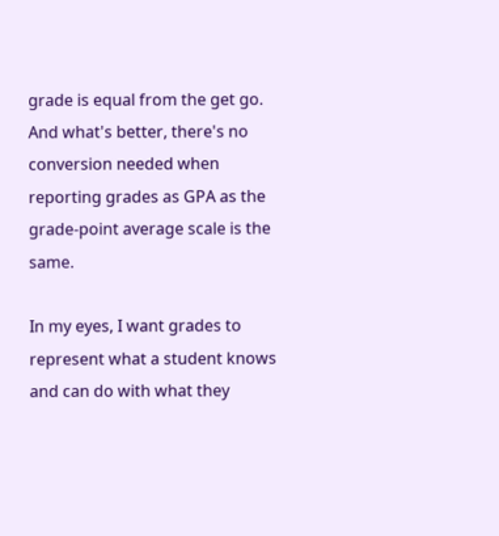grade is equal from the get go. And what's better, there's no conversion needed when reporting grades as GPA as the grade-point average scale is the same.

In my eyes, I want grades to represent what a student knows and can do with what they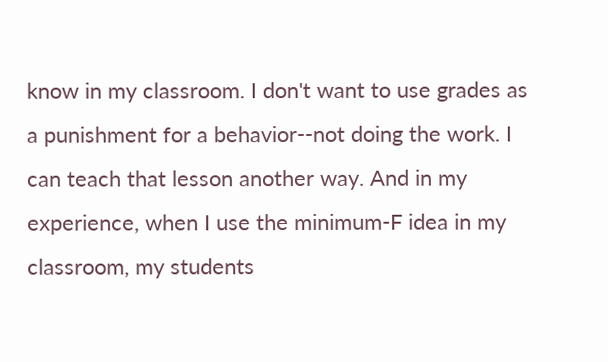know in my classroom. I don't want to use grades as a punishment for a behavior--not doing the work. I can teach that lesson another way. And in my experience, when I use the minimum-F idea in my classroom, my students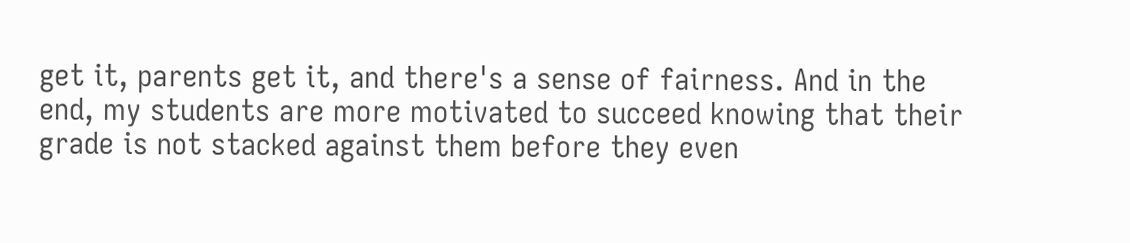get it, parents get it, and there's a sense of fairness. And in the end, my students are more motivated to succeed knowing that their grade is not stacked against them before they even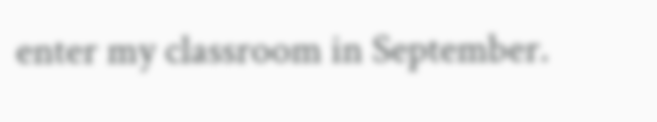enter my classroom in September.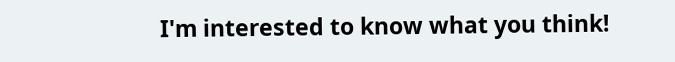I'm interested to know what you think!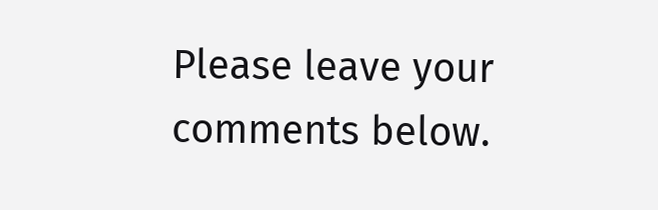Please leave your comments below.